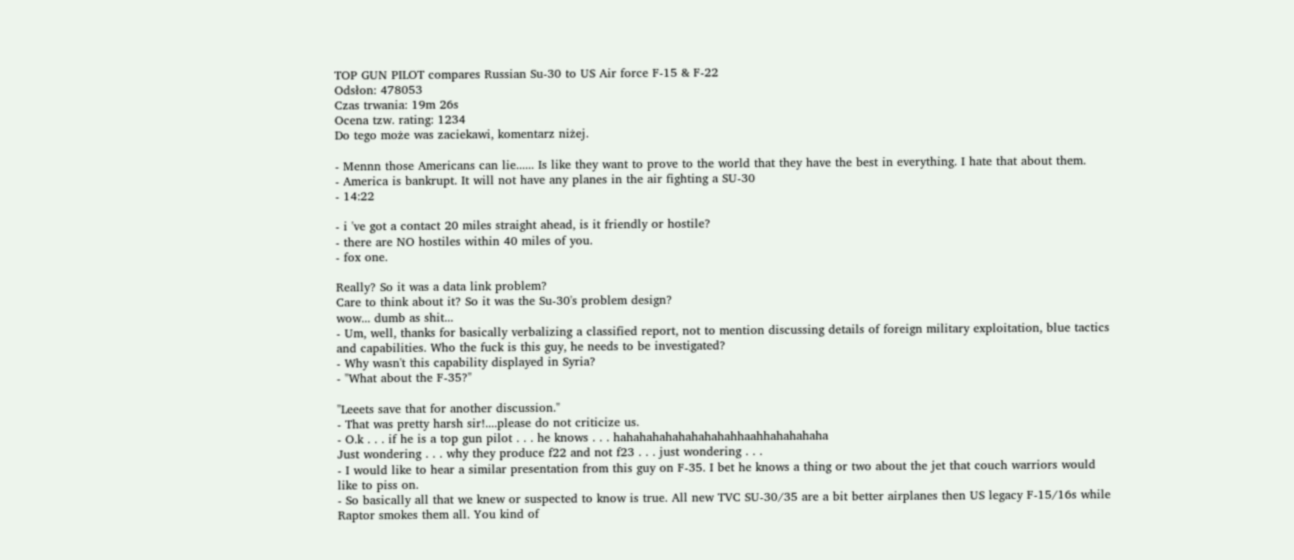TOP GUN PILOT compares Russian Su-30 to US Air force F-15 & F-22
Odsłon: 478053
Czas trwania: 19m 26s
Ocena tzw. rating: 1234
Do tego może was zaciekawi, komentarz niżej.

- Mennn those Americans can lie...... Is like they want to prove to the world that they have the best in everything. I hate that about them.
- America is bankrupt. It will not have any planes in the air fighting a SU-30
- 14:22

- i 've got a contact 20 miles straight ahead, is it friendly or hostile?
- there are NO hostiles within 40 miles of you.
- fox one.

Really? So it was a data link problem?
Care to think about it? So it was the Su-30's problem design?
wow... dumb as shit...
- Um, well, thanks for basically verbalizing a classified report, not to mention discussing details of foreign military exploitation, blue tactics and capabilities. Who the fuck is this guy, he needs to be investigated?
- Why wasn't this capability displayed in Syria?
- "What about the F-35?"

"Leeets save that for another discussion."
- That was pretty harsh sir!....please do not criticize us.
- O.k . . . if he is a top gun pilot . . . he knows . . . hahahahahahahahahahhaahhahahahaha
Just wondering . . . why they produce f22 and not f23 . . . just wondering . . .
- I would like to hear a similar presentation from this guy on F-35. I bet he knows a thing or two about the jet that couch warriors would like to piss on.
- So basically all that we knew or suspected to know is true. All new TVC SU-30/35 are a bit better airplanes then US legacy F-15/16s while Raptor smokes them all. You kind of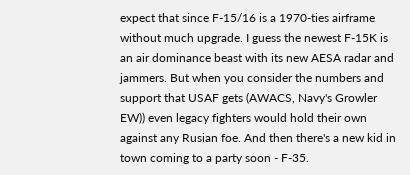expect that since F-15/16 is a 1970-ties airframe without much upgrade. I guess the newest F-15K is an air dominance beast with its new AESA radar and jammers. But when you consider the numbers and support that USAF gets (AWACS, Navy's Growler EW)) even legacy fighters would hold their own against any Rusian foe. And then there's a new kid in town coming to a party soon - F-35.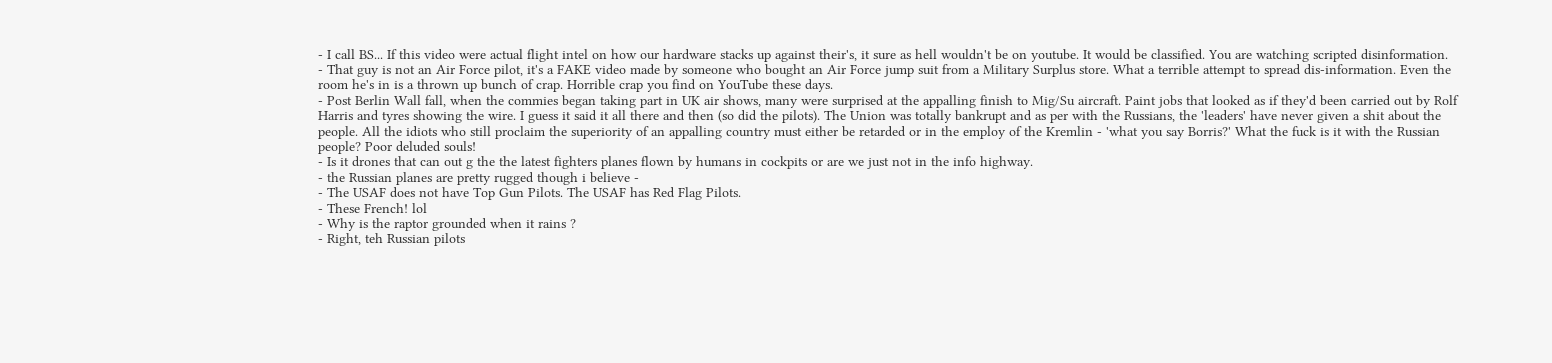- I call BS... If this video were actual flight intel on how our hardware stacks up against their's, it sure as hell wouldn't be on youtube. It would be classified. You are watching scripted disinformation.
- That guy is not an Air Force pilot, it's a FAKE video made by someone who bought an Air Force jump suit from a Military Surplus store. What a terrible attempt to spread dis-information. Even the room he's in is a thrown up bunch of crap. Horrible crap you find on YouTube these days.
- Post Berlin Wall fall, when the commies began taking part in UK air shows, many were surprised at the appalling finish to Mig/Su aircraft. Paint jobs that looked as if they'd been carried out by Rolf Harris and tyres showing the wire. I guess it said it all there and then (so did the pilots). The Union was totally bankrupt and as per with the Russians, the 'leaders' have never given a shit about the people. All the idiots who still proclaim the superiority of an appalling country must either be retarded or in the employ of the Kremlin - 'what you say Borris?' What the fuck is it with the Russian people? Poor deluded souls!
- Is it drones that can out g the the latest fighters planes flown by humans in cockpits or are we just not in the info highway.
- the Russian planes are pretty rugged though i believe -
- The USAF does not have Top Gun Pilots. The USAF has Red Flag Pilots.
- These French! lol
- Why is the raptor grounded when it rains ?
- Right, teh Russian pilots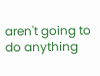aren't going to do anything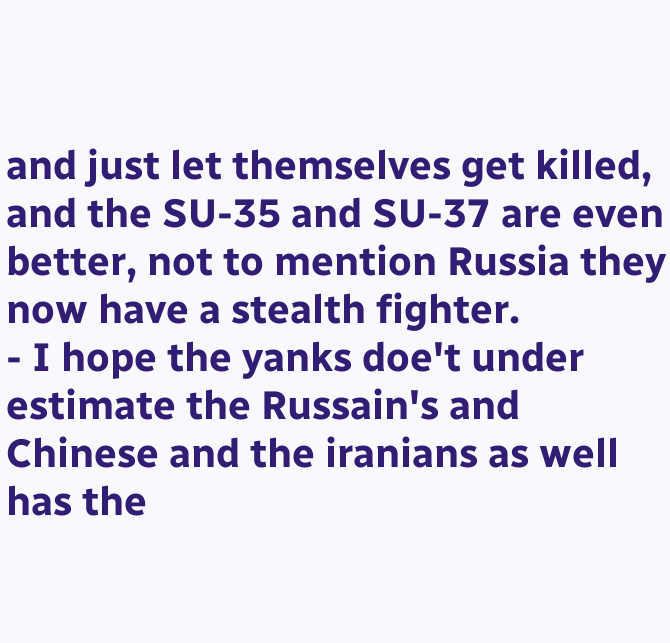and just let themselves get killed, and the SU-35 and SU-37 are even better, not to mention Russia they now have a stealth fighter.
- I hope the yanks doe't under estimate the Russain's and Chinese and the iranians as well has the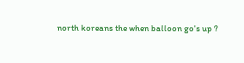north koreans the when balloon go's up ?